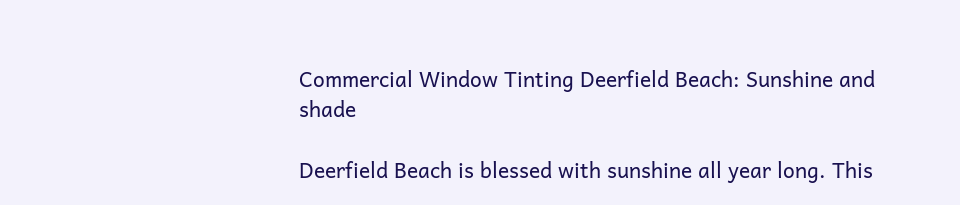Commercial Window Tinting Deerfield Beach: Sunshine and shade

Deerfield Beach is blessed with sunshine all year long. This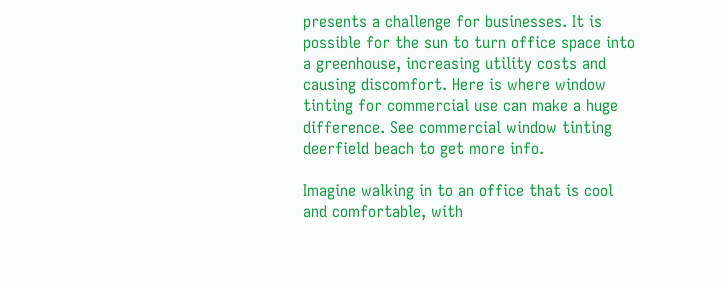presents a challenge for businesses. It is possible for the sun to turn office space into a greenhouse, increasing utility costs and causing discomfort. Here is where window tinting for commercial use can make a huge difference. See commercial window tinting deerfield beach to get more info.

Imagine walking in to an office that is cool and comfortable, with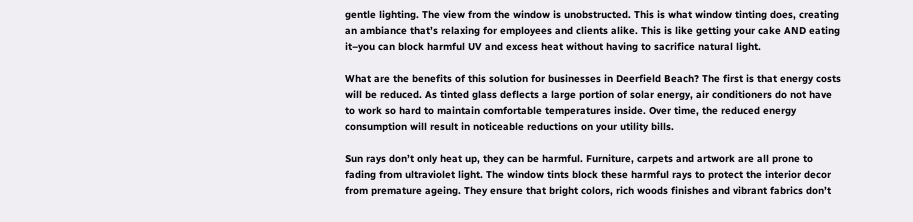gentle lighting. The view from the window is unobstructed. This is what window tinting does, creating an ambiance that’s relaxing for employees and clients alike. This is like getting your cake AND eating it–you can block harmful UV and excess heat without having to sacrifice natural light.

What are the benefits of this solution for businesses in Deerfield Beach? The first is that energy costs will be reduced. As tinted glass deflects a large portion of solar energy, air conditioners do not have to work so hard to maintain comfortable temperatures inside. Over time, the reduced energy consumption will result in noticeable reductions on your utility bills.

Sun rays don’t only heat up, they can be harmful. Furniture, carpets and artwork are all prone to fading from ultraviolet light. The window tints block these harmful rays to protect the interior decor from premature ageing. They ensure that bright colors, rich woods finishes and vibrant fabrics don’t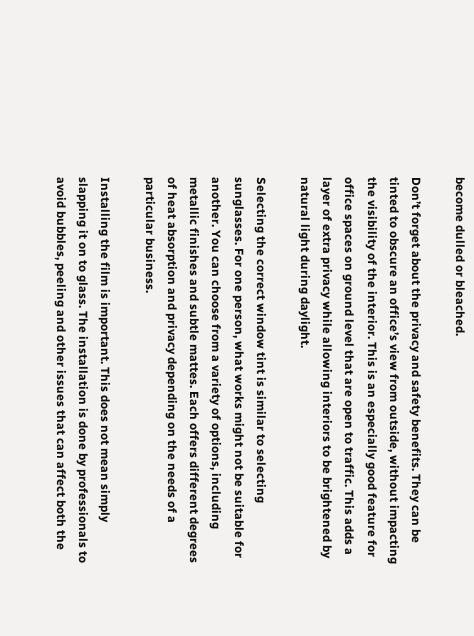become dulled or bleached.

Don’t forget about the privacy and safety benefits. They can be tinted to obscure an office’s view from outside, without impacting the visibility of the interior. This is an especially good feature for office spaces on ground level that are open to traffic. This adds a layer of extra privacy while allowing interiors to be brightened by natural light during daylight.

Selecting the correct window tint is similar to selecting sunglasses. For one person, what works might not be suitable for another. You can choose from a variety of options, including metallic finishes and subtle mattes. Each offers different degrees of heat absorption and privacy depending on the needs of a particular business.

Installing the film is important. This does not mean simply slapping it on to glass. The installation is done by professionals to avoid bubbles, peeling and other issues that can affect both the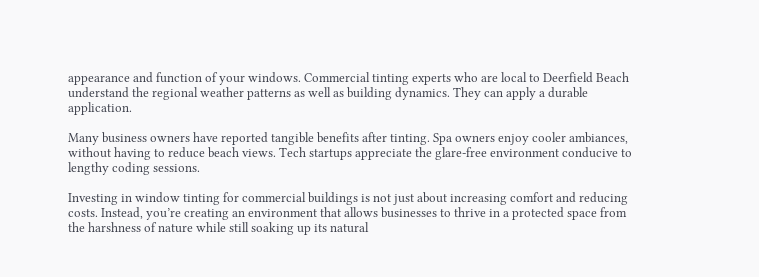appearance and function of your windows. Commercial tinting experts who are local to Deerfield Beach understand the regional weather patterns as well as building dynamics. They can apply a durable application.

Many business owners have reported tangible benefits after tinting. Spa owners enjoy cooler ambiances, without having to reduce beach views. Tech startups appreciate the glare-free environment conducive to lengthy coding sessions.

Investing in window tinting for commercial buildings is not just about increasing comfort and reducing costs. Instead, you’re creating an environment that allows businesses to thrive in a protected space from the harshness of nature while still soaking up its natural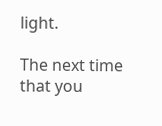light.

The next time that you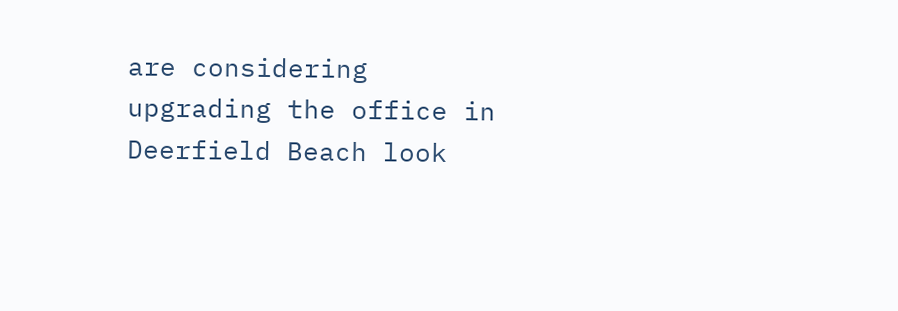are considering upgrading the office in Deerfield Beach look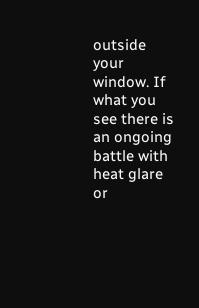outside your window. If what you see there is an ongoing battle with heat glare or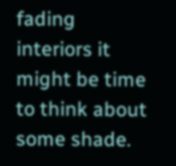fading interiors it might be time to think about some shade.